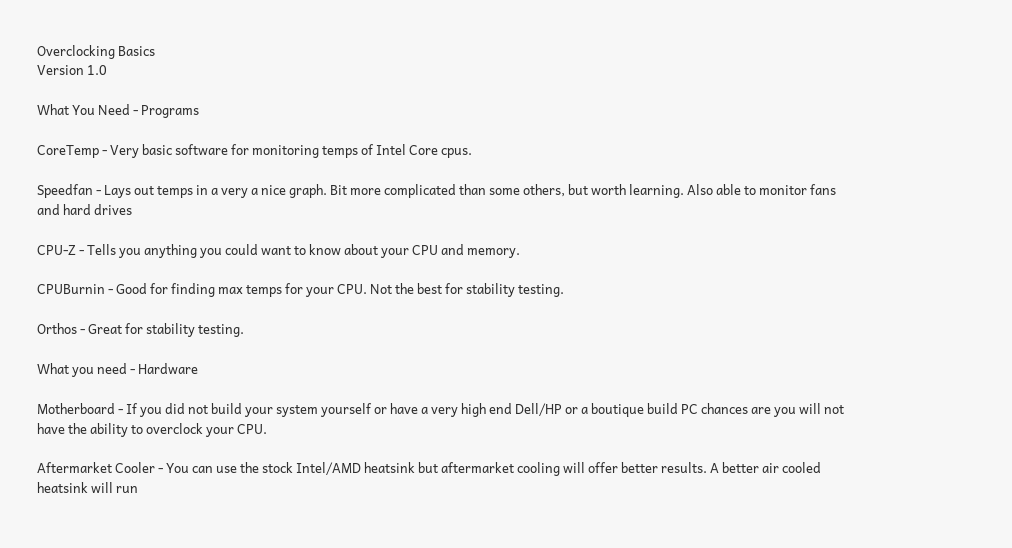Overclocking Basics
Version 1.0

What You Need - Programs

CoreTemp - Very basic software for monitoring temps of Intel Core cpus.

Speedfan - Lays out temps in a very a nice graph. Bit more complicated than some others, but worth learning. Also able to monitor fans and hard drives

CPU-Z - Tells you anything you could want to know about your CPU and memory.

CPUBurnin - Good for finding max temps for your CPU. Not the best for stability testing.

Orthos - Great for stability testing.

What you need - Hardware

Motherboard - If you did not build your system yourself or have a very high end Dell/HP or a boutique build PC chances are you will not have the ability to overclock your CPU.

Aftermarket Cooler - You can use the stock Intel/AMD heatsink but aftermarket cooling will offer better results. A better air cooled heatsink will run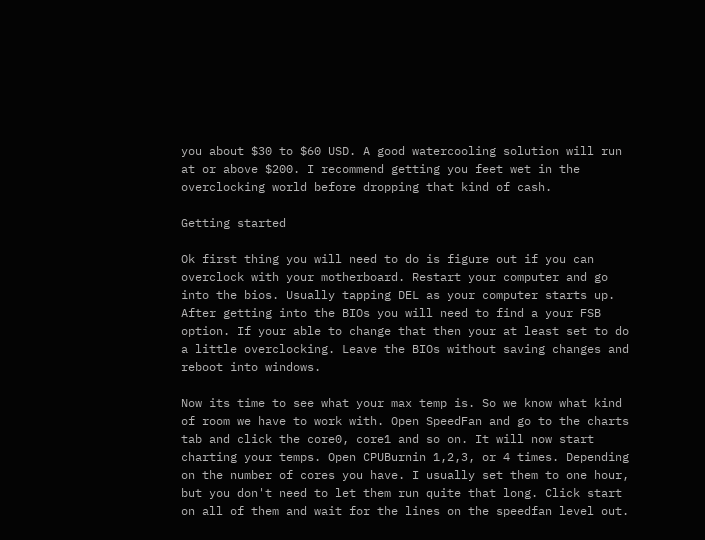you about $30 to $60 USD. A good watercooling solution will run at or above $200. I recommend getting you feet wet in the overclocking world before dropping that kind of cash.

Getting started

Ok first thing you will need to do is figure out if you can overclock with your motherboard. Restart your computer and go into the bios. Usually tapping DEL as your computer starts up. After getting into the BIOs you will need to find a your FSB option. If your able to change that then your at least set to do a little overclocking. Leave the BIOs without saving changes and reboot into windows.

Now its time to see what your max temp is. So we know what kind of room we have to work with. Open SpeedFan and go to the charts tab and click the core0, core1 and so on. It will now start charting your temps. Open CPUBurnin 1,2,3, or 4 times. Depending on the number of cores you have. I usually set them to one hour, but you don't need to let them run quite that long. Click start on all of them and wait for the lines on the speedfan level out.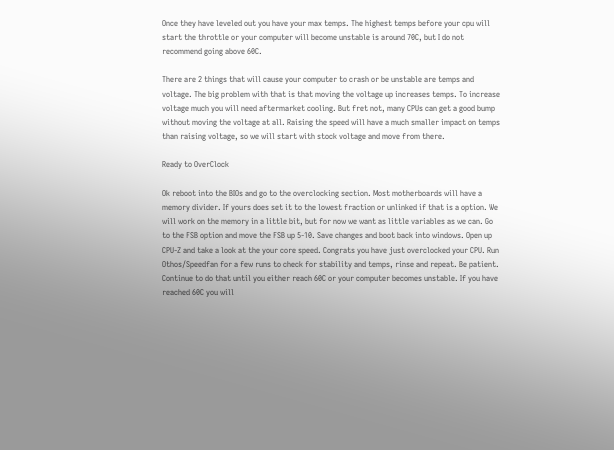Once they have leveled out you have your max temps. The highest temps before your cpu will start the throttle or your computer will become unstable is around 70C, but I do not recommend going above 60C.

There are 2 things that will cause your computer to crash or be unstable are temps and voltage. The big problem with that is that moving the voltage up increases temps. To increase voltage much you will need aftermarket cooling. But fret not, many CPUs can get a good bump without moving the voltage at all. Raising the speed will have a much smaller impact on temps than raising voltage, so we will start with stock voltage and move from there.

Ready to OverClock

Ok reboot into the BIOs and go to the overclocking section. Most motherboards will have a memory divider. If yours does set it to the lowest fraction or unlinked if that is a option. We will work on the memory in a little bit, but for now we want as little variables as we can. Go to the FSB option and move the FSB up 5-10. Save changes and boot back into windows. Open up CPU-Z and take a look at the your core speed. Congrats you have just overclocked your CPU. Run Othos/Speedfan for a few runs to check for stability and temps, rinse and repeat. Be patient. Continue to do that until you either reach 60C or your computer becomes unstable. If you have reached 60C you will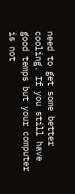need to get some better cooling. If you still have good temps but your computer is not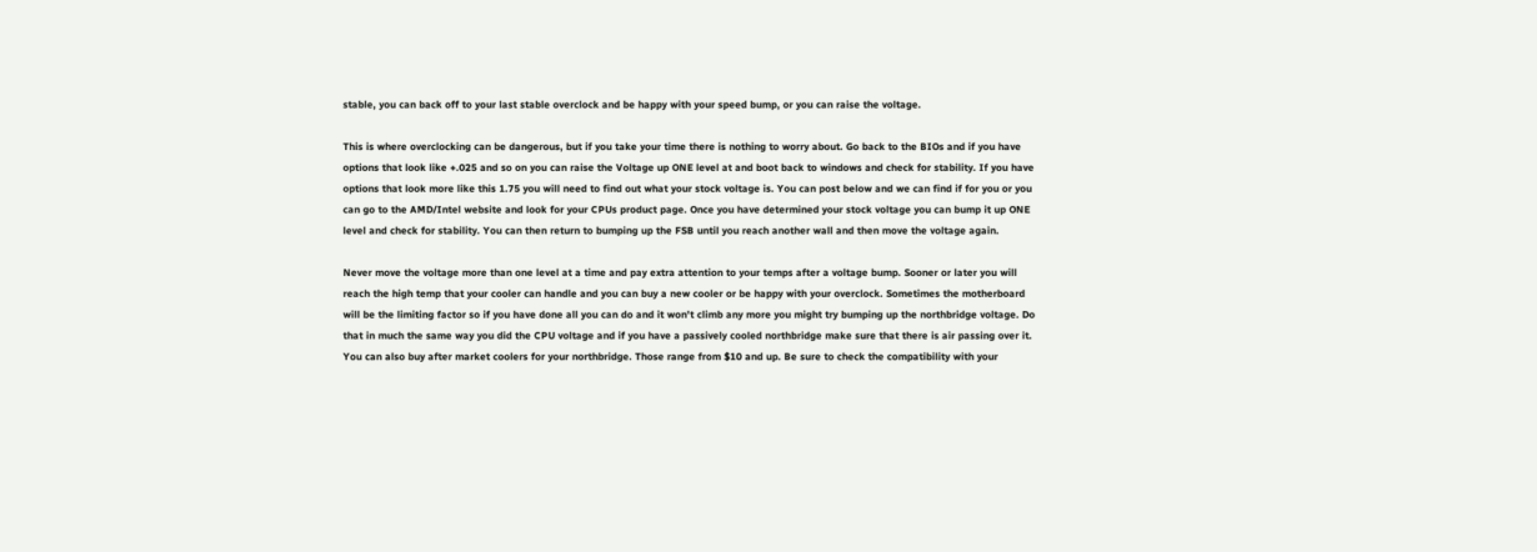stable, you can back off to your last stable overclock and be happy with your speed bump, or you can raise the voltage.

This is where overclocking can be dangerous, but if you take your time there is nothing to worry about. Go back to the BIOs and if you have options that look like +.025 and so on you can raise the Voltage up ONE level at and boot back to windows and check for stability. If you have options that look more like this 1.75 you will need to find out what your stock voltage is. You can post below and we can find if for you or you can go to the AMD/Intel website and look for your CPUs product page. Once you have determined your stock voltage you can bump it up ONE level and check for stability. You can then return to bumping up the FSB until you reach another wall and then move the voltage again.

Never move the voltage more than one level at a time and pay extra attention to your temps after a voltage bump. Sooner or later you will reach the high temp that your cooler can handle and you can buy a new cooler or be happy with your overclock. Sometimes the motherboard will be the limiting factor so if you have done all you can do and it won't climb any more you might try bumping up the northbridge voltage. Do that in much the same way you did the CPU voltage and if you have a passively cooled northbridge make sure that there is air passing over it. You can also buy after market coolers for your northbridge. Those range from $10 and up. Be sure to check the compatibility with your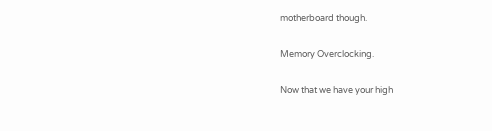motherboard though.

Memory Overclocking.

Now that we have your high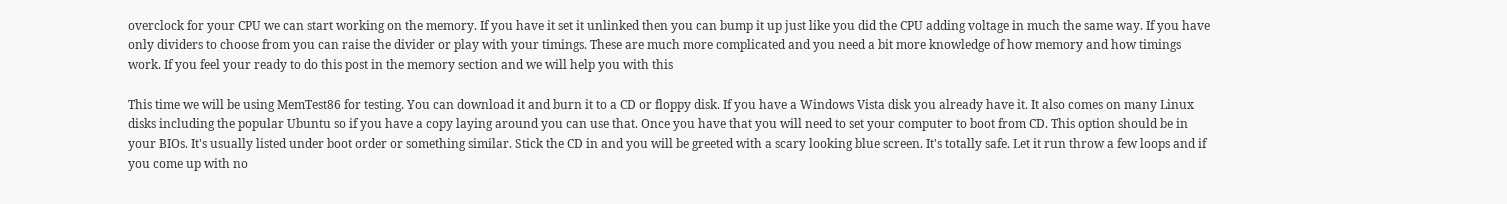overclock for your CPU we can start working on the memory. If you have it set it unlinked then you can bump it up just like you did the CPU adding voltage in much the same way. If you have only dividers to choose from you can raise the divider or play with your timings. These are much more complicated and you need a bit more knowledge of how memory and how timings work. If you feel your ready to do this post in the memory section and we will help you with this

This time we will be using MemTest86 for testing. You can download it and burn it to a CD or floppy disk. If you have a Windows Vista disk you already have it. It also comes on many Linux disks including the popular Ubuntu so if you have a copy laying around you can use that. Once you have that you will need to set your computer to boot from CD. This option should be in your BIOs. It's usually listed under boot order or something similar. Stick the CD in and you will be greeted with a scary looking blue screen. It's totally safe. Let it run throw a few loops and if you come up with no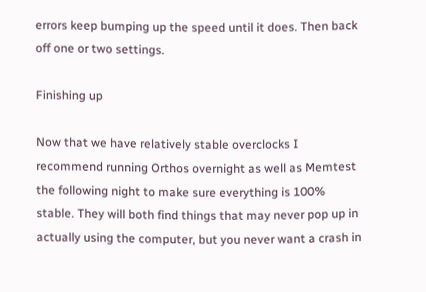errors keep bumping up the speed until it does. Then back off one or two settings.

Finishing up

Now that we have relatively stable overclocks I recommend running Orthos overnight as well as Memtest the following night to make sure everything is 100% stable. They will both find things that may never pop up in actually using the computer, but you never want a crash in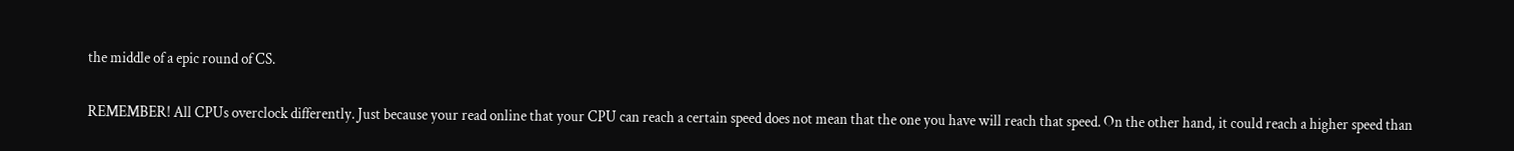the middle of a epic round of CS.

REMEMBER! All CPUs overclock differently. Just because your read online that your CPU can reach a certain speed does not mean that the one you have will reach that speed. On the other hand, it could reach a higher speed than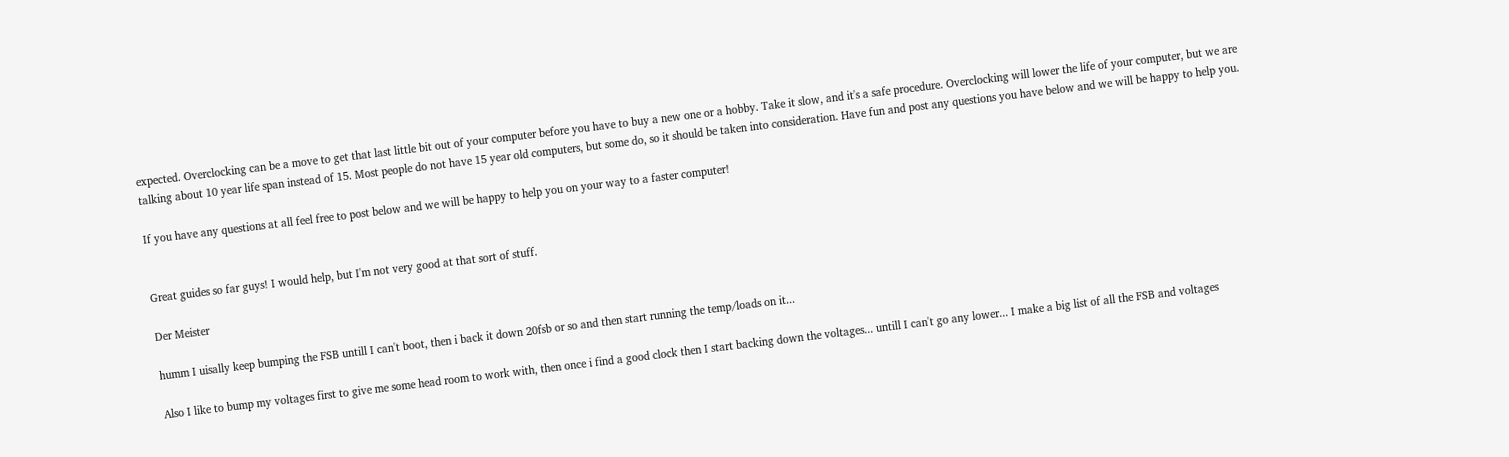expected. Overclocking can be a move to get that last little bit out of your computer before you have to buy a new one or a hobby. Take it slow, and it's a safe procedure. Overclocking will lower the life of your computer, but we are talking about 10 year life span instead of 15. Most people do not have 15 year old computers, but some do, so it should be taken into consideration. Have fun and post any questions you have below and we will be happy to help you.

If you have any questions at all feel free to post below and we will be happy to help you on your way to a faster computer!


Great guides so far guys! I would help, but I'm not very good at that sort of stuff.

Der Meister

humm I uisally keep bumping the FSB untill I can't boot, then i back it down 20fsb or so and then start running the temp/loads on it...

Also I like to bump my voltages first to give me some head room to work with, then once i find a good clock then I start backing down the voltages... untill I can't go any lower... I make a big list of all the FSB and voltages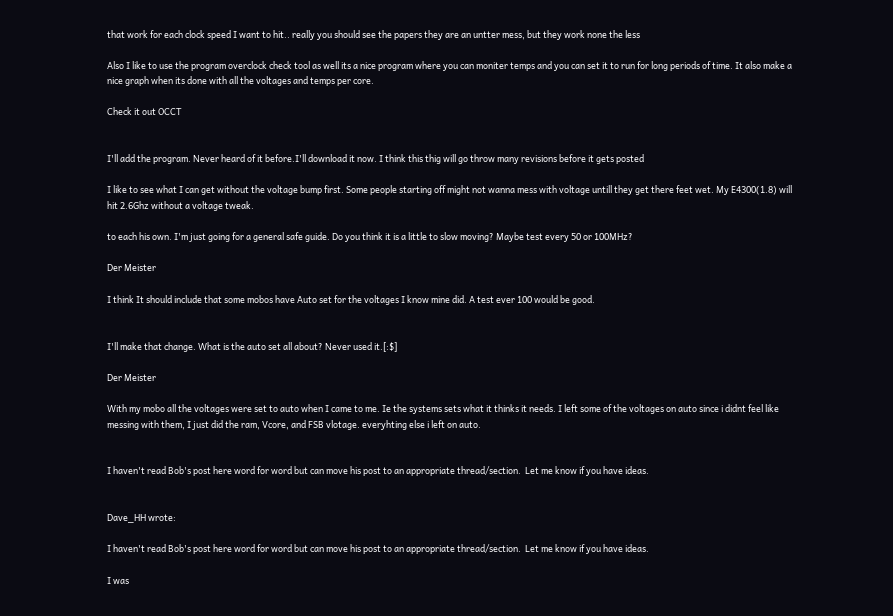that work for each clock speed I want to hit.. really you should see the papers they are an untter mess, but they work none the less

Also I like to use the program overclock check tool as well its a nice program where you can moniter temps and you can set it to run for long periods of time. It also make a nice graph when its done with all the voltages and temps per core.

Check it out OCCT


I'll add the program. Never heard of it before.I'll download it now. I think this thig will go throw many revisions before it gets posted

I like to see what I can get without the voltage bump first. Some people starting off might not wanna mess with voltage untill they get there feet wet. My E4300(1.8) will hit 2.6Ghz without a voltage tweak.

to each his own. I'm just going for a general safe guide. Do you think it is a little to slow moving? Maybe test every 50 or 100MHz?

Der Meister

I think It should include that some mobos have Auto set for the voltages I know mine did. A test ever 100 would be good.


I'll make that change. What is the auto set all about? Never used it.[:$]

Der Meister

With my mobo all the voltages were set to auto when I came to me. Ie the systems sets what it thinks it needs. I left some of the voltages on auto since i didnt feel like messing with them, I just did the ram, Vcore, and FSB vlotage. everyhting else i left on auto.


I haven't read Bob's post here word for word but can move his post to an appropriate thread/section.  Let me know if you have ideas.


Dave_HH wrote:

I haven't read Bob's post here word for word but can move his post to an appropriate thread/section.  Let me know if you have ideas.

I was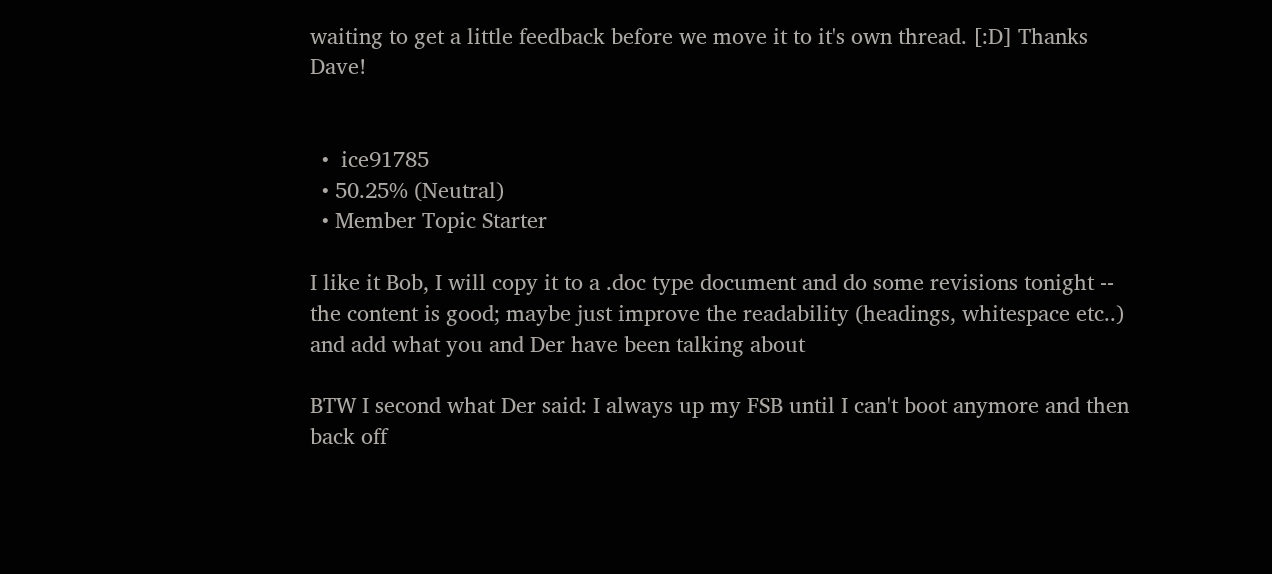waiting to get a little feedback before we move it to it's own thread. [:D] Thanks Dave!


  •  ice91785
  • 50.25% (Neutral)
  • Member Topic Starter

I like it Bob, I will copy it to a .doc type document and do some revisions tonight -- the content is good; maybe just improve the readability (headings, whitespace etc..) and add what you and Der have been talking about

BTW I second what Der said: I always up my FSB until I can't boot anymore and then back off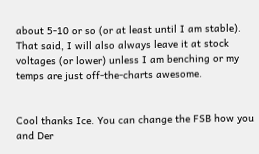about 5-10 or so (or at least until I am stable). That said, I will also always leave it at stock voltages (or lower) unless I am benching or my temps are just off-the-charts awesome.


Cool thanks Ice. You can change the FSB how you and Der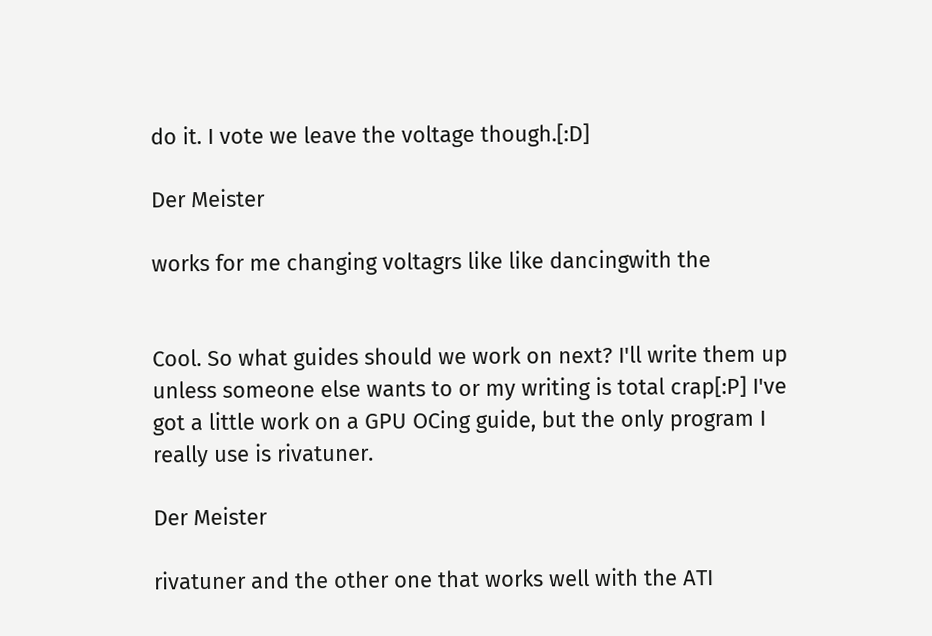do it. I vote we leave the voltage though.[:D]

Der Meister

works for me changing voltagrs like like dancingwith the


Cool. So what guides should we work on next? I'll write them up unless someone else wants to or my writing is total crap[:P] I've got a little work on a GPU OCing guide, but the only program I really use is rivatuner.

Der Meister

rivatuner and the other one that works well with the ATI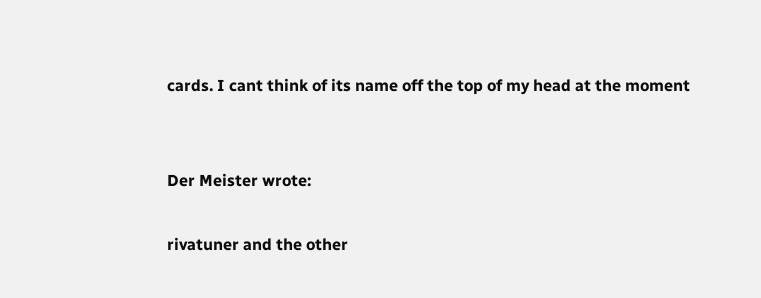cards. I cant think of its name off the top of my head at the moment


Der Meister wrote:

rivatuner and the other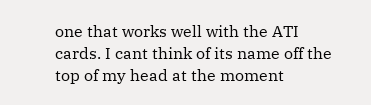one that works well with the ATI cards. I cant think of its name off the top of my head at the moment